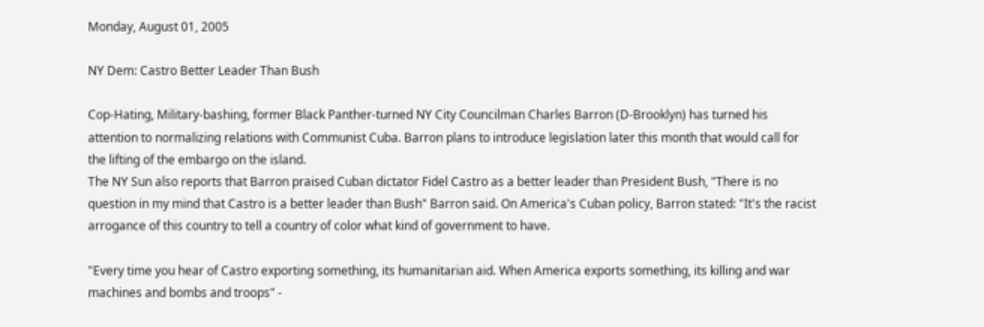Monday, August 01, 2005

NY Dem: Castro Better Leader Than Bush

Cop-Hating, Military-bashing, former Black Panther-turned NY City Councilman Charles Barron (D-Brooklyn) has turned his attention to normalizing relations with Communist Cuba. Barron plans to introduce legislation later this month that would call for the lifting of the embargo on the island.
The NY Sun also reports that Barron praised Cuban dictator Fidel Castro as a better leader than President Bush, "There is no question in my mind that Castro is a better leader than Bush" Barron said. On America's Cuban policy, Barron stated: "It's the racist arrogance of this country to tell a country of color what kind of government to have.

"Every time you hear of Castro exporting something, its humanitarian aid. When America exports something, its killing and war machines and bombs and troops" -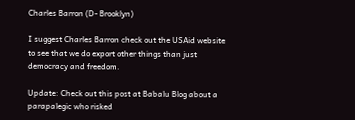Charles Barron (D- Brooklyn)

I suggest Charles Barron check out the USAid website to see that we do export other things than just democracy and freedom.

Update: Check out this post at Babalu Blog about a parapalegic who risked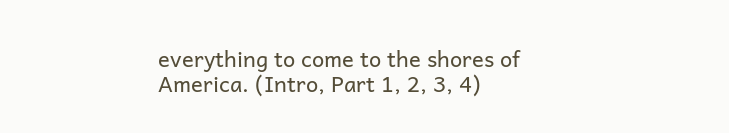everything to come to the shores of America. (Intro, Part 1, 2, 3, 4)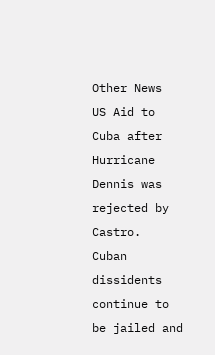Other News
US Aid to Cuba after Hurricane Dennis was rejected by Castro.
Cuban dissidents continue to be jailed and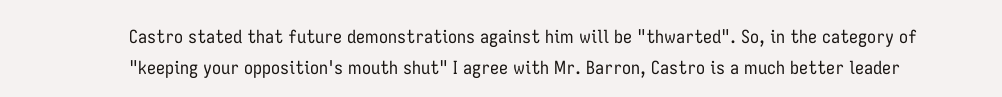Castro stated that future demonstrations against him will be "thwarted". So, in the category of "keeping your opposition's mouth shut" I agree with Mr. Barron, Castro is a much better leader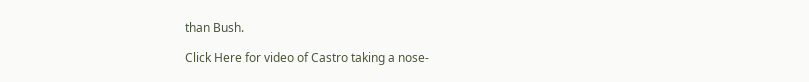than Bush.

Click Here for video of Castro taking a nose-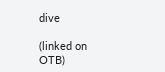dive

(linked on OTB)